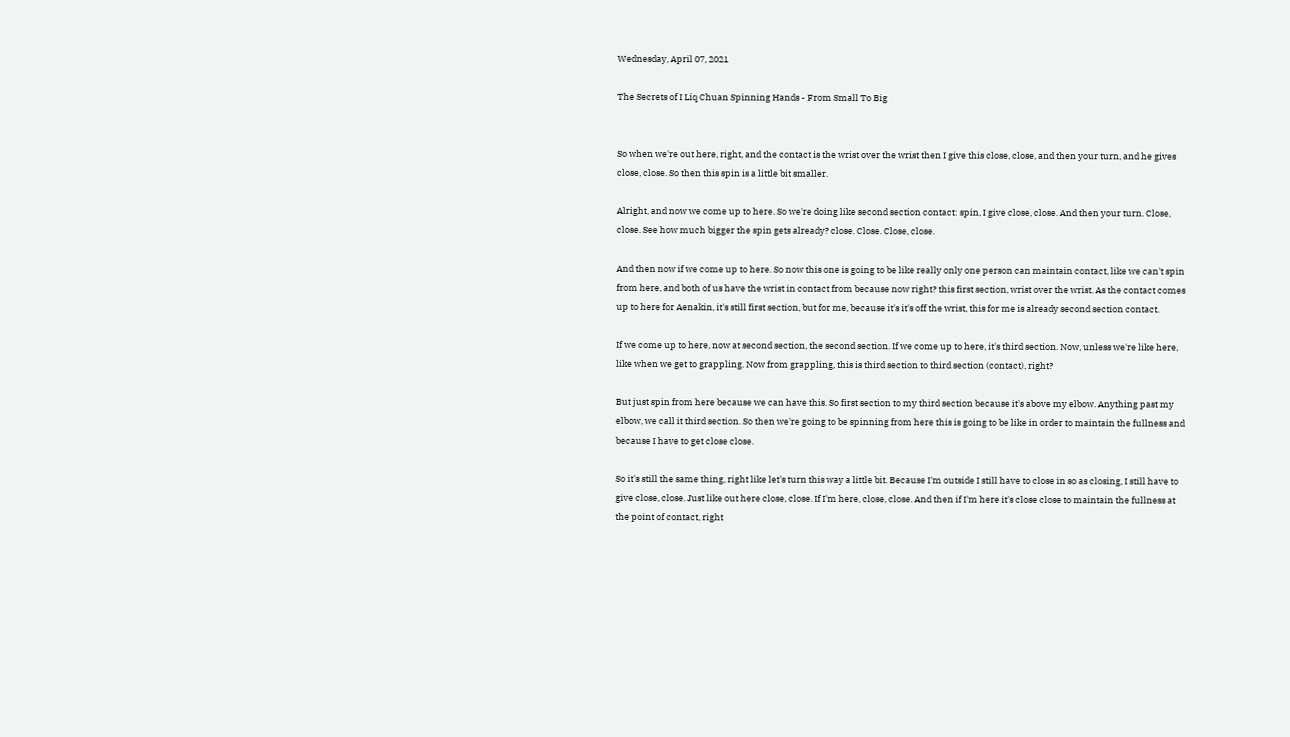Wednesday, April 07, 2021

The Secrets of I Liq Chuan Spinning Hands - From Small To Big


So when we're out here, right, and the contact is the wrist over the wrist then I give this close, close, and then your turn, and he gives close, close. So then this spin is a little bit smaller.

Alright, and now we come up to here. So we're doing like second section contact: spin, I give close, close. And then your turn. Close, close. See how much bigger the spin gets already? close. Close. Close, close.

And then now if we come up to here. So now this one is going to be like really only one person can maintain contact, like we can't spin from here, and both of us have the wrist in contact from because now right? this first section, wrist over the wrist. As the contact comes up to here for Aenakin, it's still first section, but for me, because it's it's off the wrist, this for me is already second section contact.

If we come up to here, now at second section, the second section. If we come up to here, it's third section. Now, unless we're like here, like when we get to grappling. Now from grappling, this is third section to third section (contact), right?

But just spin from here because we can have this. So first section to my third section because it's above my elbow. Anything past my elbow, we call it third section. So then we're going to be spinning from here this is going to be like in order to maintain the fullness and because I have to get close close.

So it's still the same thing, right like let's turn this way a little bit. Because I'm outside I still have to close in so as closing, I still have to give close, close. Just like out here close, close. If I'm here, close, close. And then if I'm here it's close close to maintain the fullness at the point of contact, right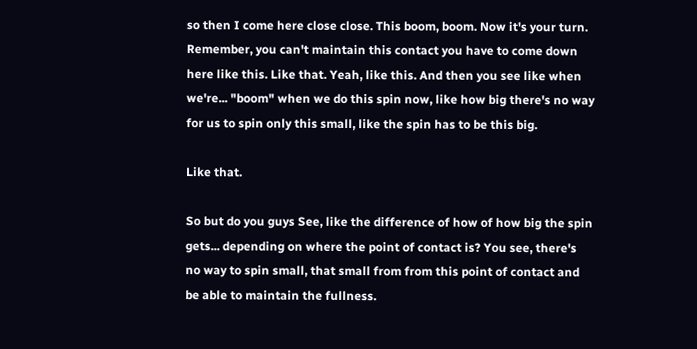so then I come here close close. This boom, boom. Now it's your turn. Remember, you can't maintain this contact you have to come down here like this. Like that. Yeah, like this. And then you see like when we're... "boom" when we do this spin now, like how big there's no way for us to spin only this small, like the spin has to be this big.

Like that.

So but do you guys See, like the difference of how of how big the spin gets... depending on where the point of contact is? You see, there's no way to spin small, that small from from this point of contact and be able to maintain the fullness.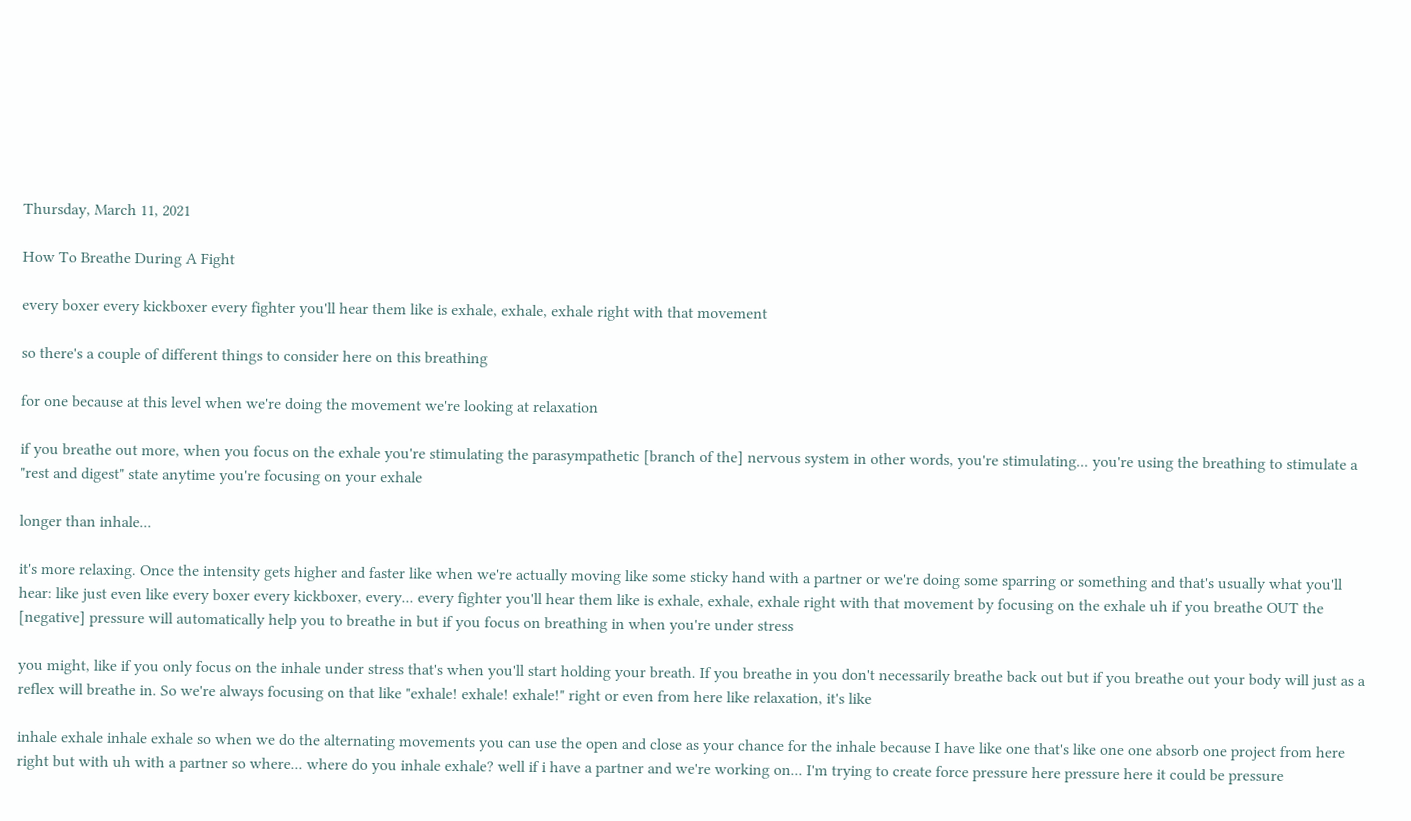Thursday, March 11, 2021

How To Breathe During A Fight

every boxer every kickboxer every fighter you'll hear them like is exhale, exhale, exhale right with that movement

so there's a couple of different things to consider here on this breathing

for one because at this level when we're doing the movement we're looking at relaxation

if you breathe out more, when you focus on the exhale you're stimulating the parasympathetic [branch of the] nervous system in other words, you're stimulating... you're using the breathing to stimulate a "rest and digest" state anytime you're focusing on your exhale

longer than inhale...

it's more relaxing. Once the intensity gets higher and faster like when we're actually moving like some sticky hand with a partner or we're doing some sparring or something and that's usually what you'll hear: like just even like every boxer every kickboxer, every... every fighter you'll hear them like is exhale, exhale, exhale right with that movement by focusing on the exhale uh if you breathe OUT the [negative] pressure will automatically help you to breathe in but if you focus on breathing in when you're under stress

you might, like if you only focus on the inhale under stress that's when you'll start holding your breath. If you breathe in you don't necessarily breathe back out but if you breathe out your body will just as a reflex will breathe in. So we're always focusing on that like "exhale! exhale! exhale!" right or even from here like relaxation, it's like

inhale exhale inhale exhale so when we do the alternating movements you can use the open and close as your chance for the inhale because I have like one that's like one one absorb one project from here right but with uh with a partner so where... where do you inhale exhale? well if i have a partner and we're working on... I'm trying to create force pressure here pressure here it could be pressure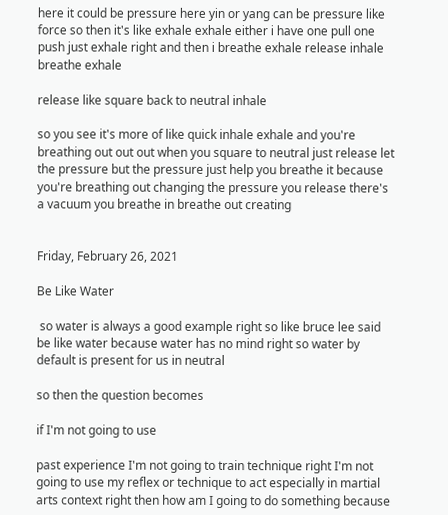here it could be pressure here yin or yang can be pressure like force so then it's like exhale exhale either i have one pull one push just exhale right and then i breathe exhale release inhale breathe exhale

release like square back to neutral inhale

so you see it's more of like quick inhale exhale and you're breathing out out out when you square to neutral just release let the pressure but the pressure just help you breathe it because you're breathing out changing the pressure you release there's a vacuum you breathe in breathe out creating


Friday, February 26, 2021

Be Like Water

 so water is always a good example right so like bruce lee said be like water because water has no mind right so water by default is present for us in neutral

so then the question becomes

if I'm not going to use

past experience I'm not going to train technique right I'm not going to use my reflex or technique to act especially in martial arts context right then how am I going to do something because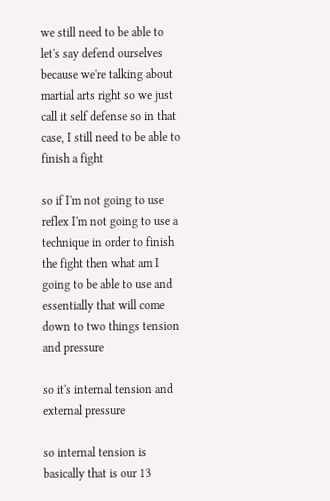we still need to be able to let's say defend ourselves because we're talking about martial arts right so we just call it self defense so in that case, I still need to be able to finish a fight

so if I'm not going to use reflex I'm not going to use a technique in order to finish the fight then what am I going to be able to use and essentially that will come down to two things tension and pressure

so it's internal tension and external pressure

so internal tension is basically that is our 13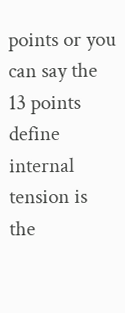points or you can say the 13 points define internal tension is the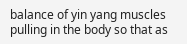balance of yin yang muscles pulling in the body so that as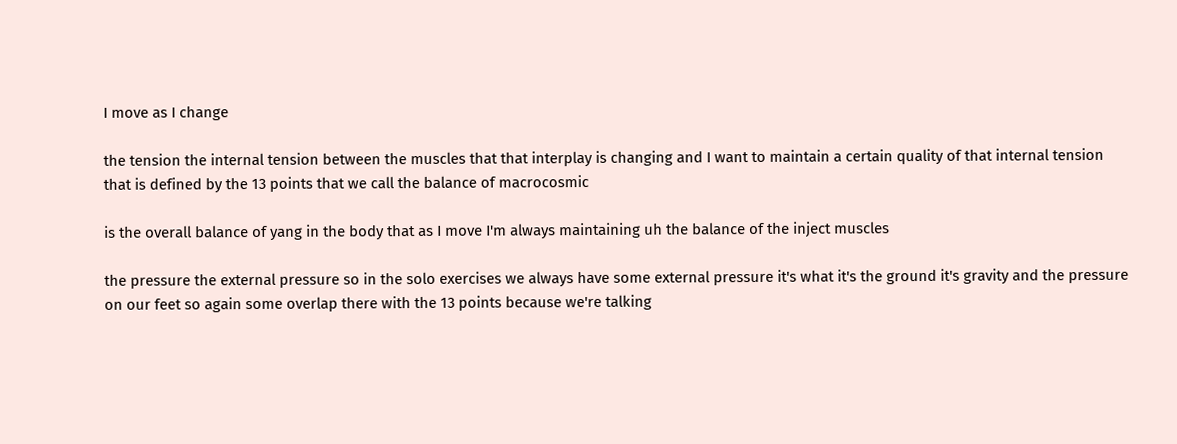I move as I change

the tension the internal tension between the muscles that that interplay is changing and I want to maintain a certain quality of that internal tension that is defined by the 13 points that we call the balance of macrocosmic

is the overall balance of yang in the body that as I move I'm always maintaining uh the balance of the inject muscles

the pressure the external pressure so in the solo exercises we always have some external pressure it's what it's the ground it's gravity and the pressure on our feet so again some overlap there with the 13 points because we're talking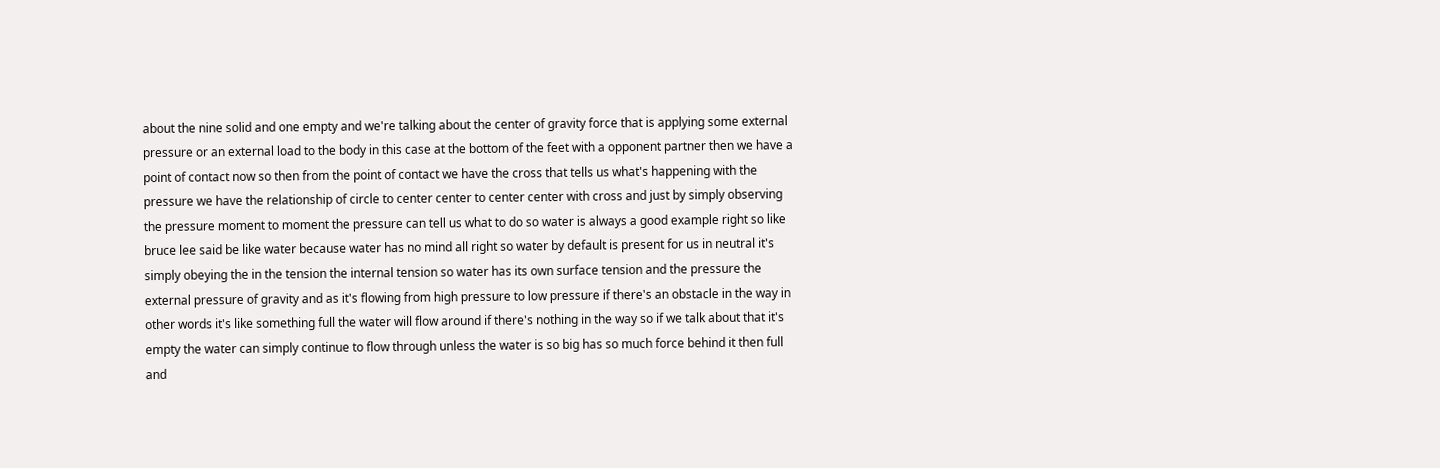about the nine solid and one empty and we're talking about the center of gravity force that is applying some external pressure or an external load to the body in this case at the bottom of the feet with a opponent partner then we have a point of contact now so then from the point of contact we have the cross that tells us what's happening with the pressure we have the relationship of circle to center center to center center with cross and just by simply observing the pressure moment to moment the pressure can tell us what to do so water is always a good example right so like bruce lee said be like water because water has no mind all right so water by default is present for us in neutral it's simply obeying the in the tension the internal tension so water has its own surface tension and the pressure the external pressure of gravity and as it's flowing from high pressure to low pressure if there's an obstacle in the way in other words it's like something full the water will flow around if there's nothing in the way so if we talk about that it's empty the water can simply continue to flow through unless the water is so big has so much force behind it then full and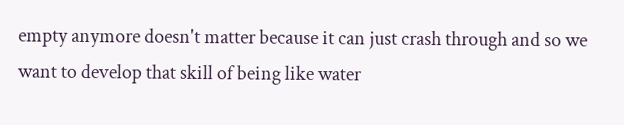empty anymore doesn't matter because it can just crash through and so we want to develop that skill of being like water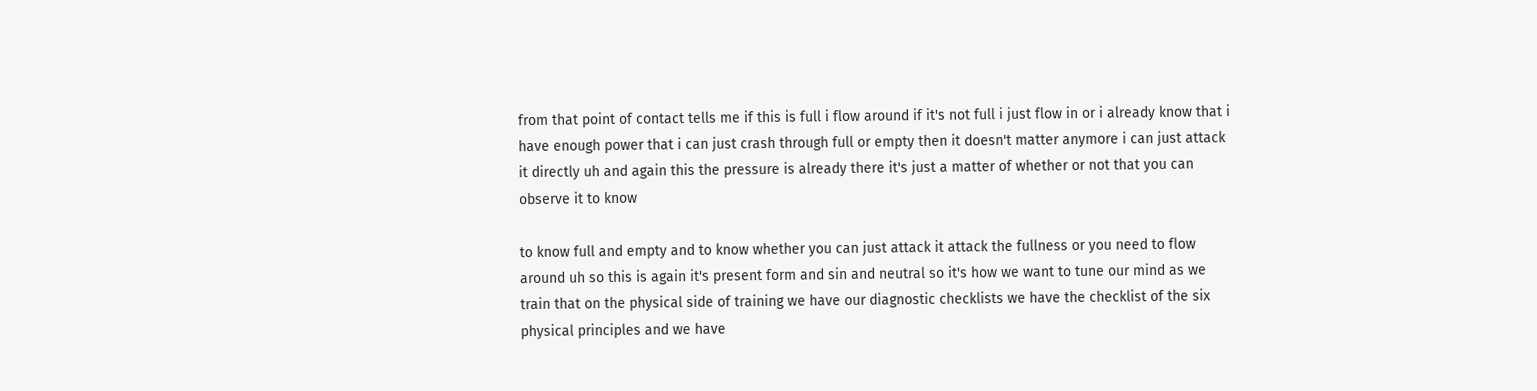from that point of contact tells me if this is full i flow around if it's not full i just flow in or i already know that i have enough power that i can just crash through full or empty then it doesn't matter anymore i can just attack it directly uh and again this the pressure is already there it's just a matter of whether or not that you can observe it to know

to know full and empty and to know whether you can just attack it attack the fullness or you need to flow around uh so this is again it's present form and sin and neutral so it's how we want to tune our mind as we train that on the physical side of training we have our diagnostic checklists we have the checklist of the six physical principles and we have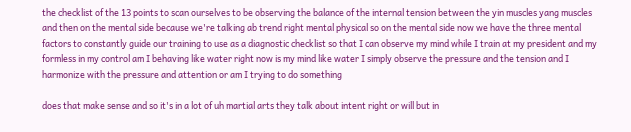the checklist of the 13 points to scan ourselves to be observing the balance of the internal tension between the yin muscles yang muscles and then on the mental side because we're talking ab trend right mental physical so on the mental side now we have the three mental factors to constantly guide our training to use as a diagnostic checklist so that I can observe my mind while I train at my president and my formless in my control am I behaving like water right now is my mind like water I simply observe the pressure and the tension and I harmonize with the pressure and attention or am I trying to do something

does that make sense and so it's in a lot of uh martial arts they talk about intent right or will but in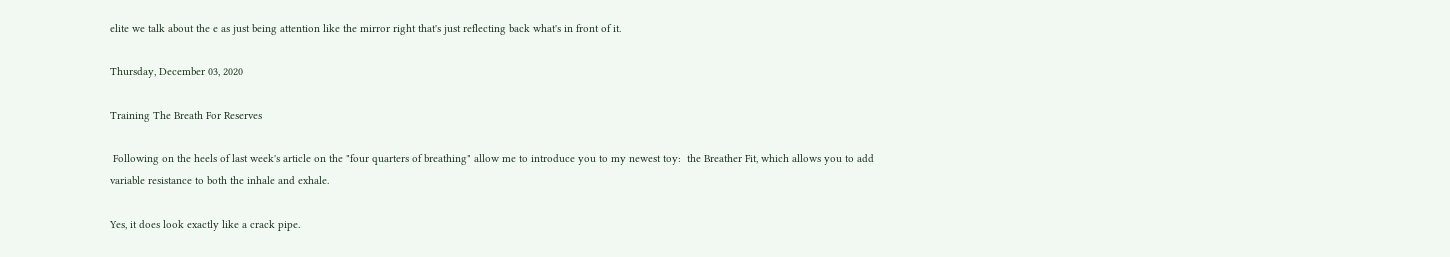elite we talk about the e as just being attention like the mirror right that's just reflecting back what's in front of it.

Thursday, December 03, 2020

Training The Breath For Reserves

 Following on the heels of last week's article on the "four quarters of breathing" allow me to introduce you to my newest toy:  the Breather Fit, which allows you to add variable resistance to both the inhale and exhale.

Yes, it does look exactly like a crack pipe.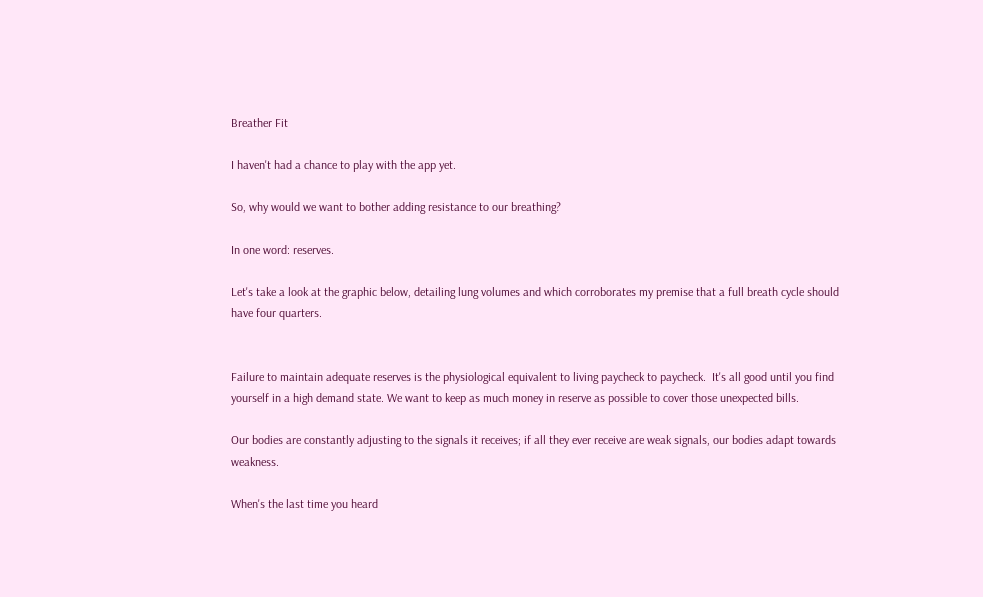Breather Fit

I haven't had a chance to play with the app yet.

So, why would we want to bother adding resistance to our breathing?

In one word: reserves.

Let's take a look at the graphic below, detailing lung volumes and which corroborates my premise that a full breath cycle should have four quarters.


Failure to maintain adequate reserves is the physiological equivalent to living paycheck to paycheck.  It's all good until you find yourself in a high demand state. We want to keep as much money in reserve as possible to cover those unexpected bills.

Our bodies are constantly adjusting to the signals it receives; if all they ever receive are weak signals, our bodies adapt towards weakness.

When's the last time you heard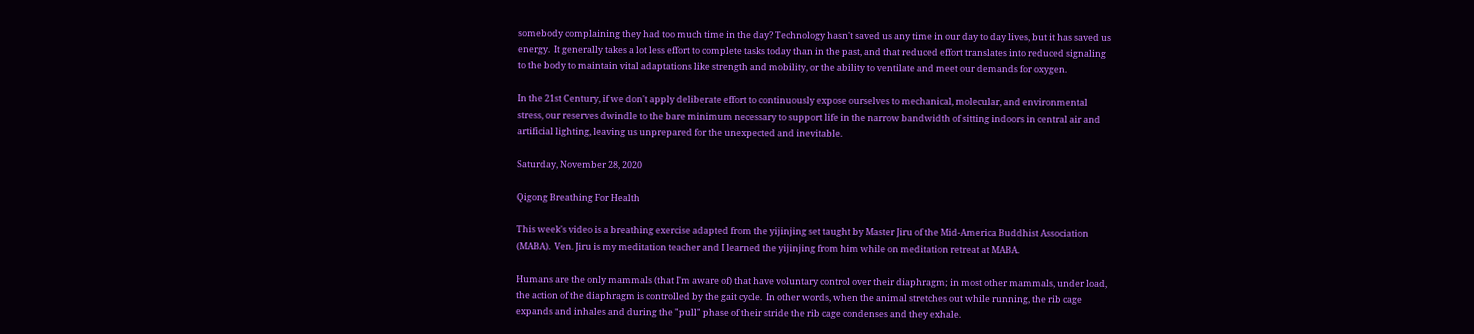somebody complaining they had too much time in the day? Technology hasn't saved us any time in our day to day lives, but it has saved us energy.  It generally takes a lot less effort to complete tasks today than in the past, and that reduced effort translates into reduced signaling to the body to maintain vital adaptations like strength and mobility, or the ability to ventilate and meet our demands for oxygen.

In the 21st Century, if we don't apply deliberate effort to continuously expose ourselves to mechanical, molecular, and environmental stress, our reserves dwindle to the bare minimum necessary to support life in the narrow bandwidth of sitting indoors in central air and artificial lighting, leaving us unprepared for the unexpected and inevitable.

Saturday, November 28, 2020

Qigong Breathing For Health

This week's video is a breathing exercise adapted from the yijinjing set taught by Master Jiru of the Mid-America Buddhist Association (MABA).  Ven. Jiru is my meditation teacher and I learned the yijinjing from him while on meditation retreat at MABA.

Humans are the only mammals (that I'm aware of) that have voluntary control over their diaphragm; in most other mammals, under load, the action of the diaphragm is controlled by the gait cycle.  In other words, when the animal stretches out while running, the rib cage expands and inhales and during the "pull" phase of their stride the rib cage condenses and they exhale.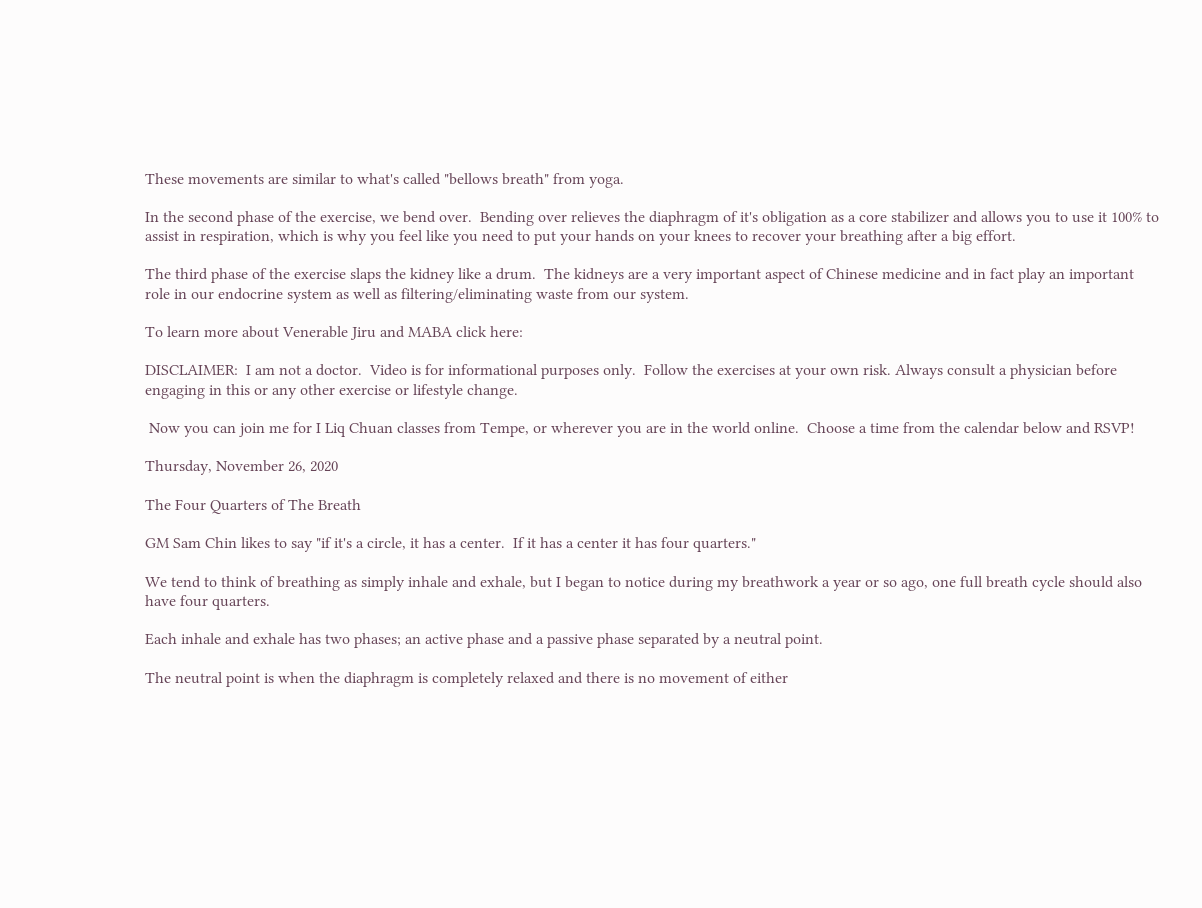These movements are similar to what's called "bellows breath" from yoga.

In the second phase of the exercise, we bend over.  Bending over relieves the diaphragm of it's obligation as a core stabilizer and allows you to use it 100% to assist in respiration, which is why you feel like you need to put your hands on your knees to recover your breathing after a big effort.

The third phase of the exercise slaps the kidney like a drum.  The kidneys are a very important aspect of Chinese medicine and in fact play an important role in our endocrine system as well as filtering/eliminating waste from our system.

To learn more about Venerable Jiru and MABA click here:

DISCLAIMER:  I am not a doctor.  Video is for informational purposes only.  Follow the exercises at your own risk. Always consult a physician before engaging in this or any other exercise or lifestyle change.

 Now you can join me for I Liq Chuan classes from Tempe, or wherever you are in the world online.  Choose a time from the calendar below and RSVP!

Thursday, November 26, 2020

The Four Quarters of The Breath

GM Sam Chin likes to say "if it's a circle, it has a center.  If it has a center it has four quarters."

We tend to think of breathing as simply inhale and exhale, but I began to notice during my breathwork a year or so ago, one full breath cycle should also have four quarters.

Each inhale and exhale has two phases; an active phase and a passive phase separated by a neutral point.

The neutral point is when the diaphragm is completely relaxed and there is no movement of either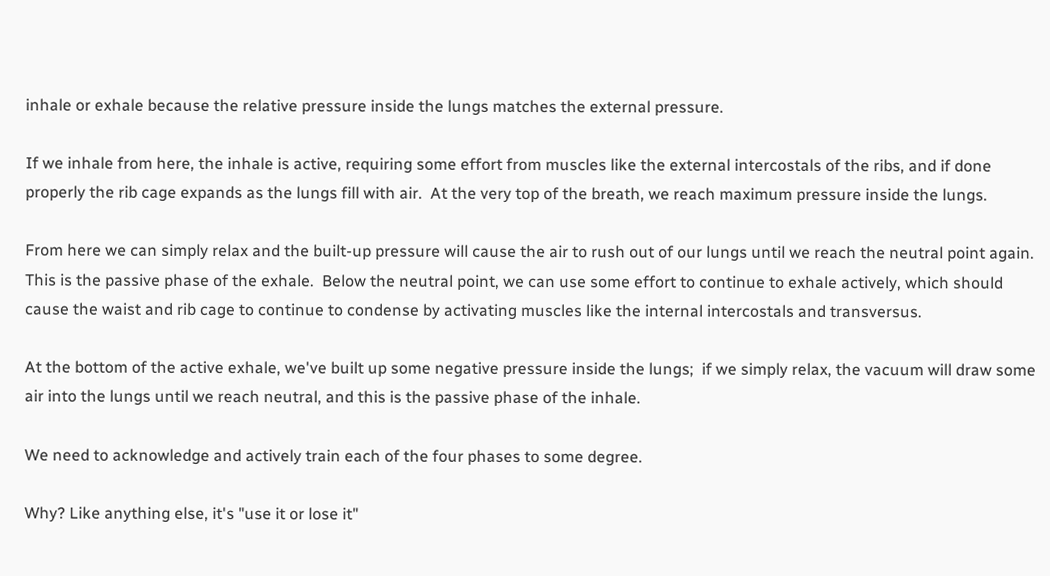inhale or exhale because the relative pressure inside the lungs matches the external pressure.

If we inhale from here, the inhale is active, requiring some effort from muscles like the external intercostals of the ribs, and if done properly the rib cage expands as the lungs fill with air.  At the very top of the breath, we reach maximum pressure inside the lungs.

From here we can simply relax and the built-up pressure will cause the air to rush out of our lungs until we reach the neutral point again.  This is the passive phase of the exhale.  Below the neutral point, we can use some effort to continue to exhale actively, which should cause the waist and rib cage to continue to condense by activating muscles like the internal intercostals and transversus.

At the bottom of the active exhale, we've built up some negative pressure inside the lungs;  if we simply relax, the vacuum will draw some air into the lungs until we reach neutral, and this is the passive phase of the inhale.

We need to acknowledge and actively train each of the four phases to some degree.

Why? Like anything else, it's "use it or lose it"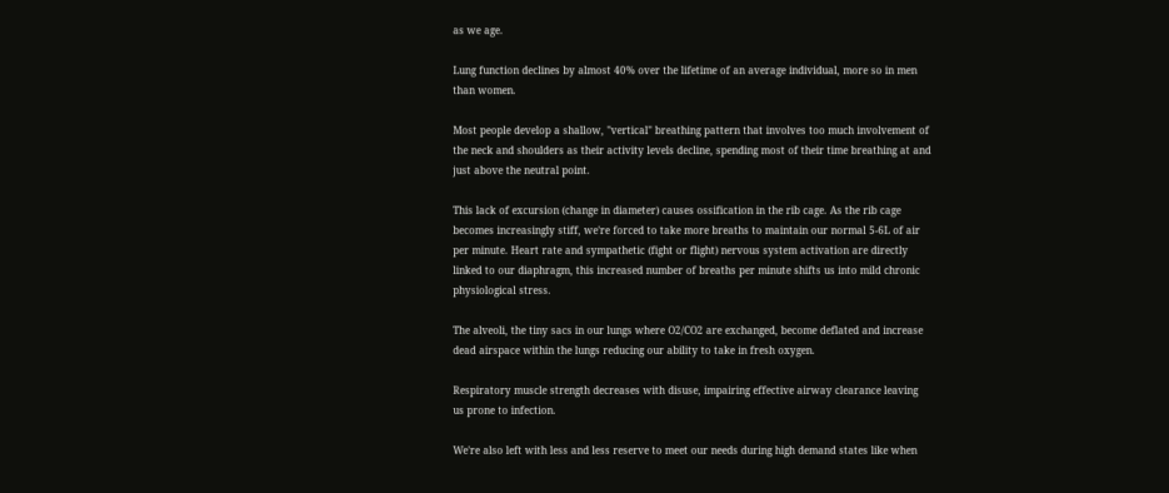as we age.

Lung function declines by almost 40% over the lifetime of an average individual, more so in men than women.

Most people develop a shallow, "vertical" breathing pattern that involves too much involvement of the neck and shoulders as their activity levels decline, spending most of their time breathing at and just above the neutral point.

This lack of excursion (change in diameter) causes ossification in the rib cage. As the rib cage becomes increasingly stiff, we're forced to take more breaths to maintain our normal 5-6L of air per minute. Heart rate and sympathetic (fight or flight) nervous system activation are directly linked to our diaphragm, this increased number of breaths per minute shifts us into mild chronic physiological stress.

The alveoli, the tiny sacs in our lungs where O2/CO2 are exchanged, become deflated and increase dead airspace within the lungs reducing our ability to take in fresh oxygen.

Respiratory muscle strength decreases with disuse, impairing effective airway clearance leaving us prone to infection.

We're also left with less and less reserve to meet our needs during high demand states like when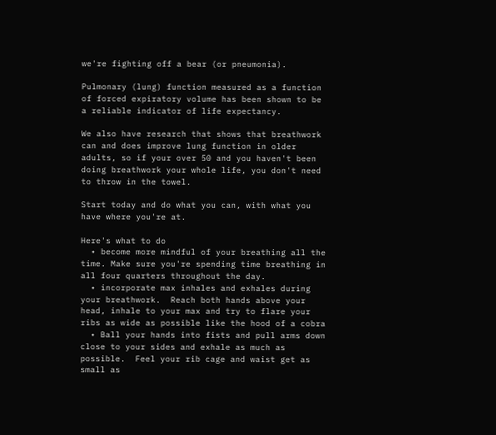we're fighting off a bear (or pneumonia).

Pulmonary (lung) function measured as a function of forced expiratory volume has been shown to be a reliable indicator of life expectancy.

We also have research that shows that breathwork can and does improve lung function in older adults, so if your over 50 and you haven't been doing breathwork your whole life, you don't need to throw in the towel.

Start today and do what you can, with what you have where you're at.

Here's what to do
  • become more mindful of your breathing all the time. Make sure you're spending time breathing in all four quarters throughout the day.
  • incorporate max inhales and exhales during your breathwork.  Reach both hands above your head, inhale to your max and try to flare your ribs as wide as possible like the hood of a cobra
  • Ball your hands into fists and pull arms down close to your sides and exhale as much as possible.  Feel your rib cage and waist get as small as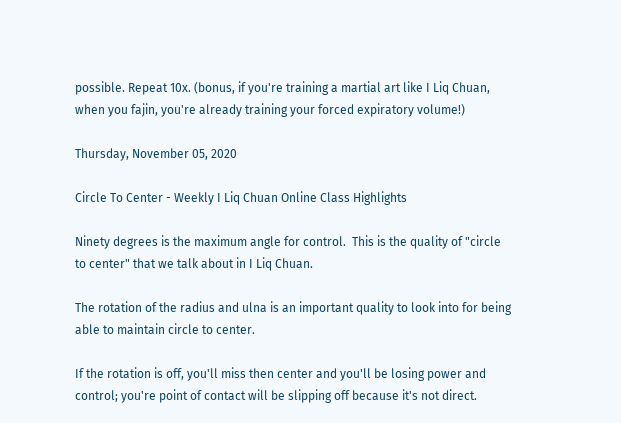possible. Repeat 10x. (bonus, if you're training a martial art like I Liq Chuan, when you fajin, you're already training your forced expiratory volume!)

Thursday, November 05, 2020

Circle To Center - Weekly I Liq Chuan Online Class Highlights

Ninety degrees is the maximum angle for control.  This is the quality of "circle to center" that we talk about in I Liq Chuan.

The rotation of the radius and ulna is an important quality to look into for being able to maintain circle to center.

If the rotation is off, you'll miss then center and you'll be losing power and control; you're point of contact will be slipping off because it's not direct.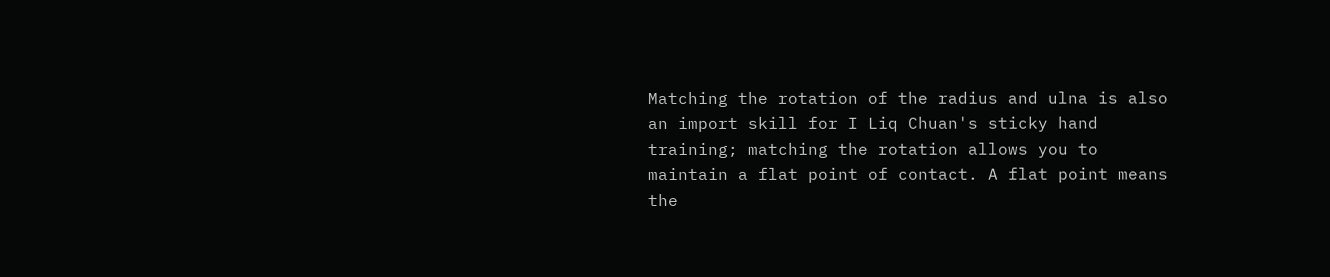Matching the rotation of the radius and ulna is also an import skill for I Liq Chuan's sticky hand training; matching the rotation allows you to maintain a flat point of contact. A flat point means the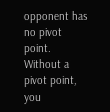opponent has no pivot point. Without a pivot point, you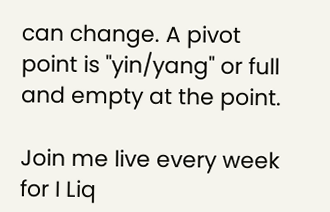can change. A pivot point is "yin/yang" or full and empty at the point.

Join me live every week for I Liq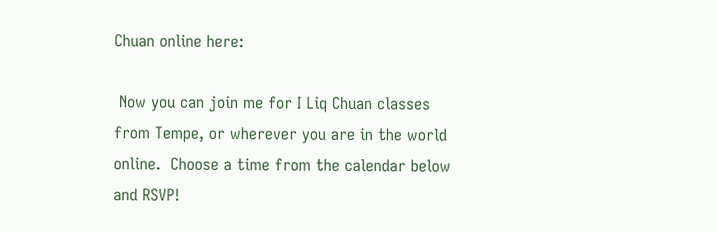Chuan online here:

 Now you can join me for I Liq Chuan classes from Tempe, or wherever you are in the world online.  Choose a time from the calendar below and RSVP!